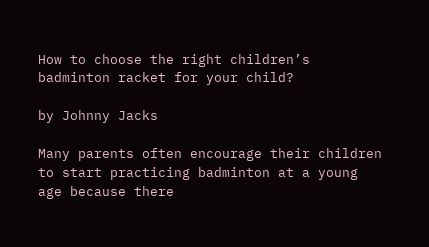How to choose the right children’s badminton racket for your child?

by Johnny Jacks

Many parents often encourage their children to start practicing badminton at a young age because there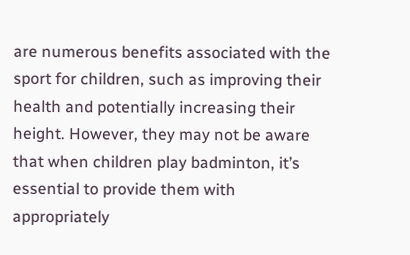are numerous benefits associated with the sport for children, such as improving their health and potentially increasing their height. However, they may not be aware that when children play badminton, it’s essential to provide them with appropriately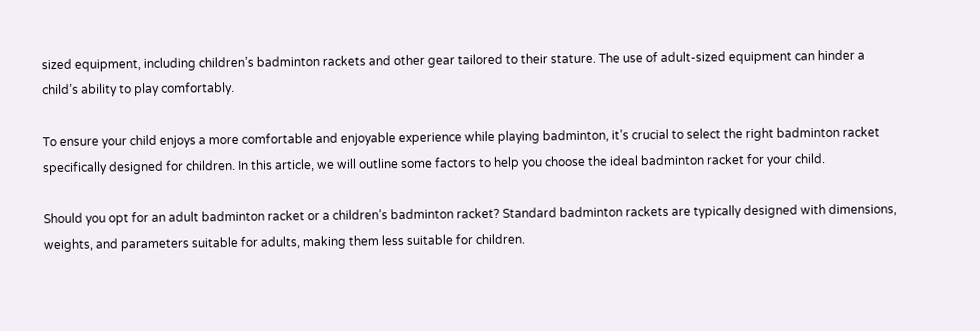sized equipment, including children’s badminton rackets and other gear tailored to their stature. The use of adult-sized equipment can hinder a child’s ability to play comfortably.

To ensure your child enjoys a more comfortable and enjoyable experience while playing badminton, it’s crucial to select the right badminton racket specifically designed for children. In this article, we will outline some factors to help you choose the ideal badminton racket for your child.

Should you opt for an adult badminton racket or a children’s badminton racket? Standard badminton rackets are typically designed with dimensions, weights, and parameters suitable for adults, making them less suitable for children.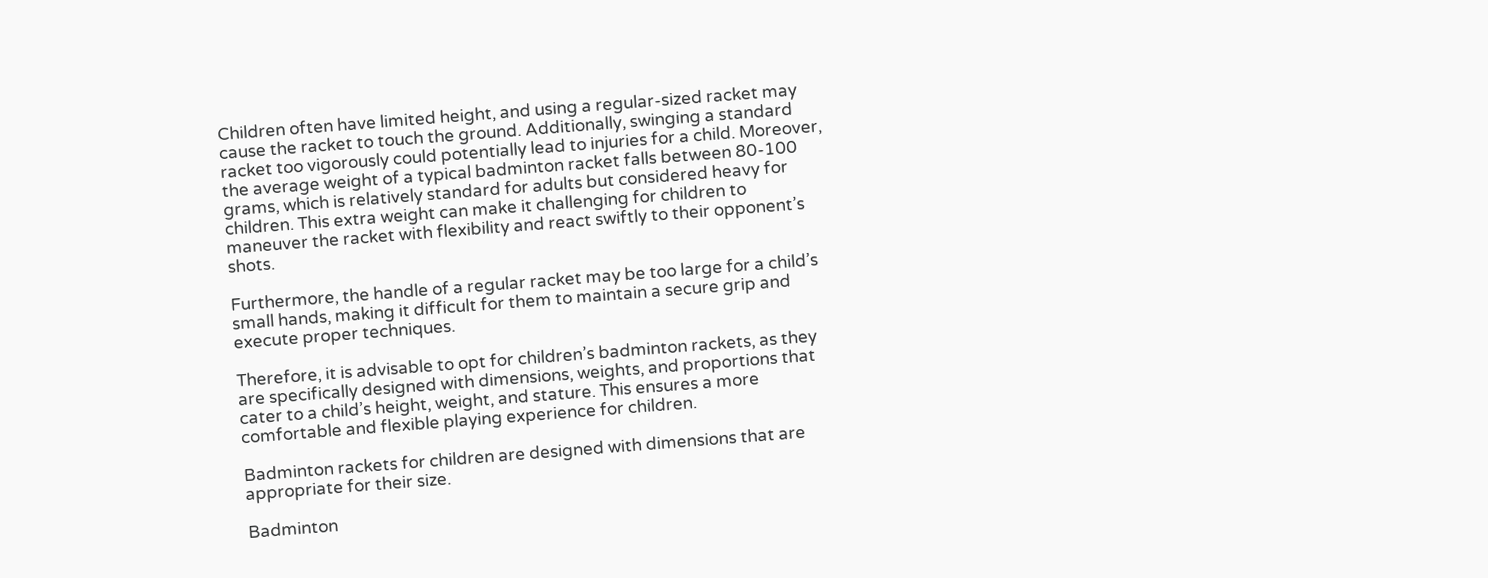Children often have limited height, and using a regular-sized racket may cause the racket to touch the ground. Additionally, swinging a standard racket too vigorously could potentially lead to injuries for a child. Moreover, the average weight of a typical badminton racket falls between 80-100 grams, which is relatively standard for adults but considered heavy for children. This extra weight can make it challenging for children to maneuver the racket with flexibility and react swiftly to their opponent’s shots.

Furthermore, the handle of a regular racket may be too large for a child’s small hands, making it difficult for them to maintain a secure grip and execute proper techniques.

Therefore, it is advisable to opt for children’s badminton rackets, as they are specifically designed with dimensions, weights, and proportions that cater to a child’s height, weight, and stature. This ensures a more comfortable and flexible playing experience for children.

Badminton rackets for children are designed with dimensions that are appropriate for their size.

Badminton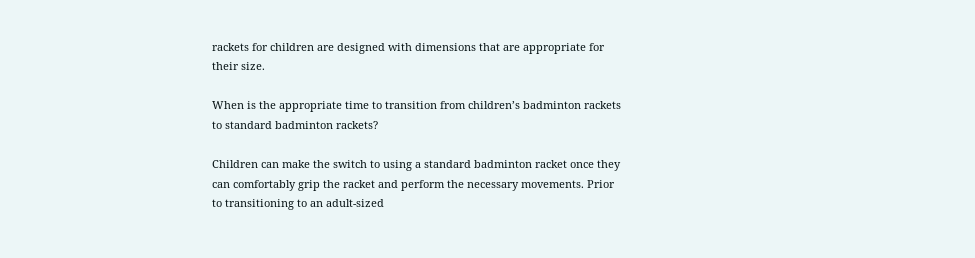rackets for children are designed with dimensions that are appropriate for their size.

When is the appropriate time to transition from children’s badminton rackets to standard badminton rackets?

Children can make the switch to using a standard badminton racket once they can comfortably grip the racket and perform the necessary movements. Prior to transitioning to an adult-sized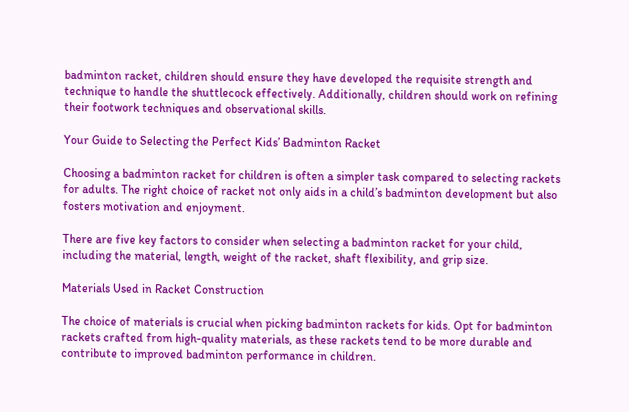badminton racket, children should ensure they have developed the requisite strength and technique to handle the shuttlecock effectively. Additionally, children should work on refining their footwork techniques and observational skills.

Your Guide to Selecting the Perfect Kids’ Badminton Racket

Choosing a badminton racket for children is often a simpler task compared to selecting rackets for adults. The right choice of racket not only aids in a child’s badminton development but also fosters motivation and enjoyment.

There are five key factors to consider when selecting a badminton racket for your child, including the material, length, weight of the racket, shaft flexibility, and grip size.

Materials Used in Racket Construction

The choice of materials is crucial when picking badminton rackets for kids. Opt for badminton rackets crafted from high-quality materials, as these rackets tend to be more durable and contribute to improved badminton performance in children.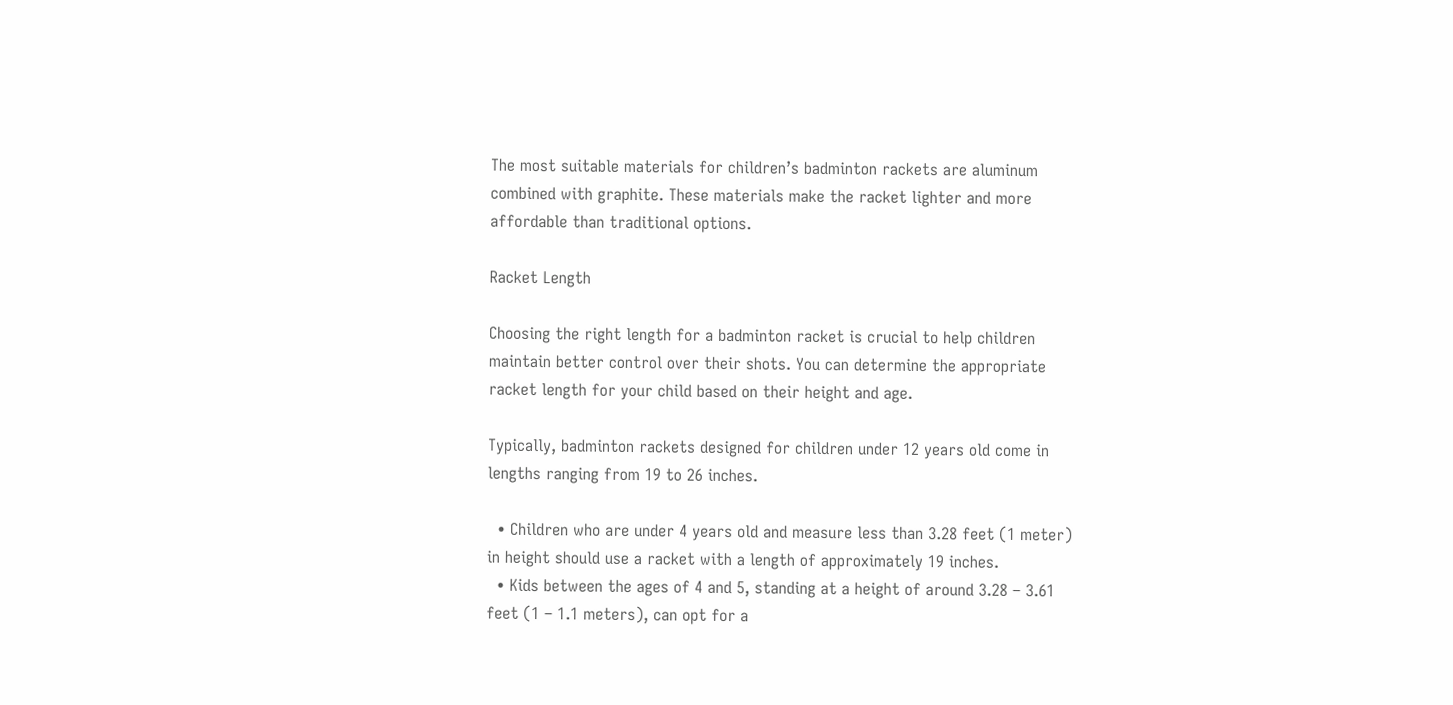The most suitable materials for children’s badminton rackets are aluminum combined with graphite. These materials make the racket lighter and more affordable than traditional options.

Racket Length

Choosing the right length for a badminton racket is crucial to help children maintain better control over their shots. You can determine the appropriate racket length for your child based on their height and age.

Typically, badminton rackets designed for children under 12 years old come in lengths ranging from 19 to 26 inches.

  • Children who are under 4 years old and measure less than 3.28 feet (1 meter) in height should use a racket with a length of approximately 19 inches.
  • Kids between the ages of 4 and 5, standing at a height of around 3.28 – 3.61 feet (1 – 1.1 meters), can opt for a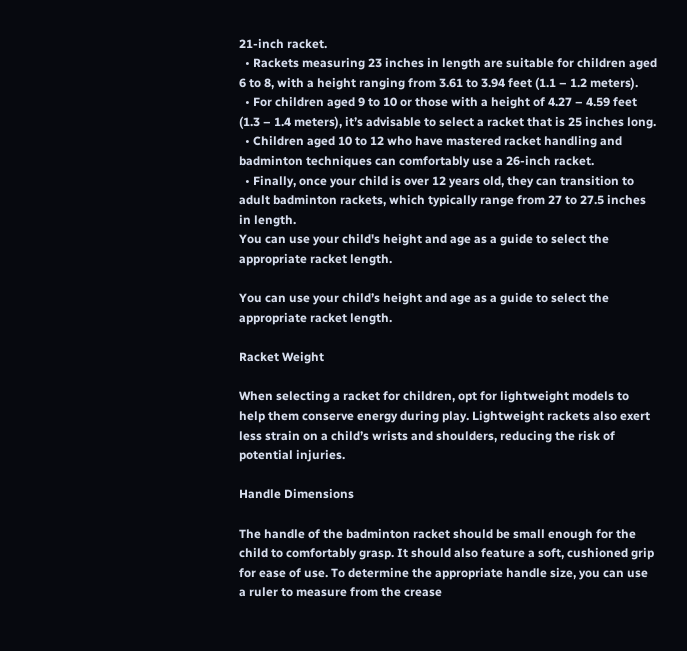21-inch racket.
  • Rackets measuring 23 inches in length are suitable for children aged 6 to 8, with a height ranging from 3.61 to 3.94 feet (1.1 – 1.2 meters).
  • For children aged 9 to 10 or those with a height of 4.27 – 4.59 feet (1.3 – 1.4 meters), it’s advisable to select a racket that is 25 inches long.
  • Children aged 10 to 12 who have mastered racket handling and badminton techniques can comfortably use a 26-inch racket.
  • Finally, once your child is over 12 years old, they can transition to adult badminton rackets, which typically range from 27 to 27.5 inches in length.
You can use your child's height and age as a guide to select the appropriate racket length.

You can use your child’s height and age as a guide to select the appropriate racket length.

Racket Weight

When selecting a racket for children, opt for lightweight models to help them conserve energy during play. Lightweight rackets also exert less strain on a child’s wrists and shoulders, reducing the risk of potential injuries.

Handle Dimensions

The handle of the badminton racket should be small enough for the child to comfortably grasp. It should also feature a soft, cushioned grip for ease of use. To determine the appropriate handle size, you can use a ruler to measure from the crease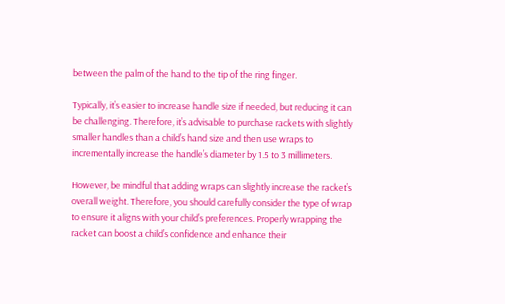between the palm of the hand to the tip of the ring finger.

Typically, it’s easier to increase handle size if needed, but reducing it can be challenging. Therefore, it’s advisable to purchase rackets with slightly smaller handles than a child’s hand size and then use wraps to incrementally increase the handle’s diameter by 1.5 to 3 millimeters.

However, be mindful that adding wraps can slightly increase the racket’s overall weight. Therefore, you should carefully consider the type of wrap to ensure it aligns with your child’s preferences. Properly wrapping the racket can boost a child’s confidence and enhance their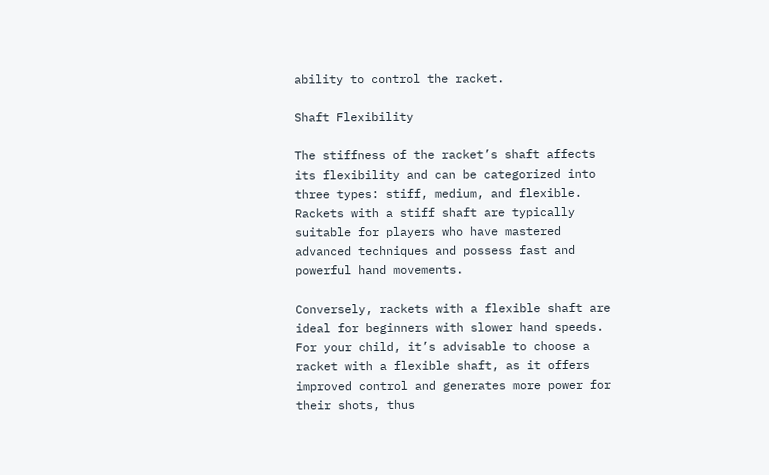ability to control the racket.

Shaft Flexibility

The stiffness of the racket’s shaft affects its flexibility and can be categorized into three types: stiff, medium, and flexible. Rackets with a stiff shaft are typically suitable for players who have mastered advanced techniques and possess fast and powerful hand movements.

Conversely, rackets with a flexible shaft are ideal for beginners with slower hand speeds. For your child, it’s advisable to choose a racket with a flexible shaft, as it offers improved control and generates more power for their shots, thus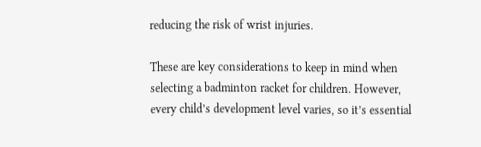reducing the risk of wrist injuries.

These are key considerations to keep in mind when selecting a badminton racket for children. However, every child’s development level varies, so it’s essential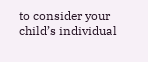to consider your child’s individual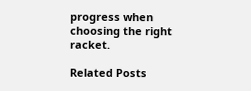progress when choosing the right racket.

Related Posts